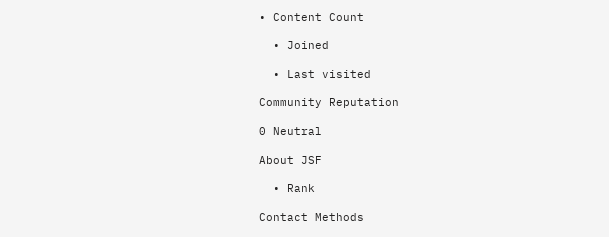• Content Count

  • Joined

  • Last visited

Community Reputation

0 Neutral

About JSF

  • Rank

Contact Methods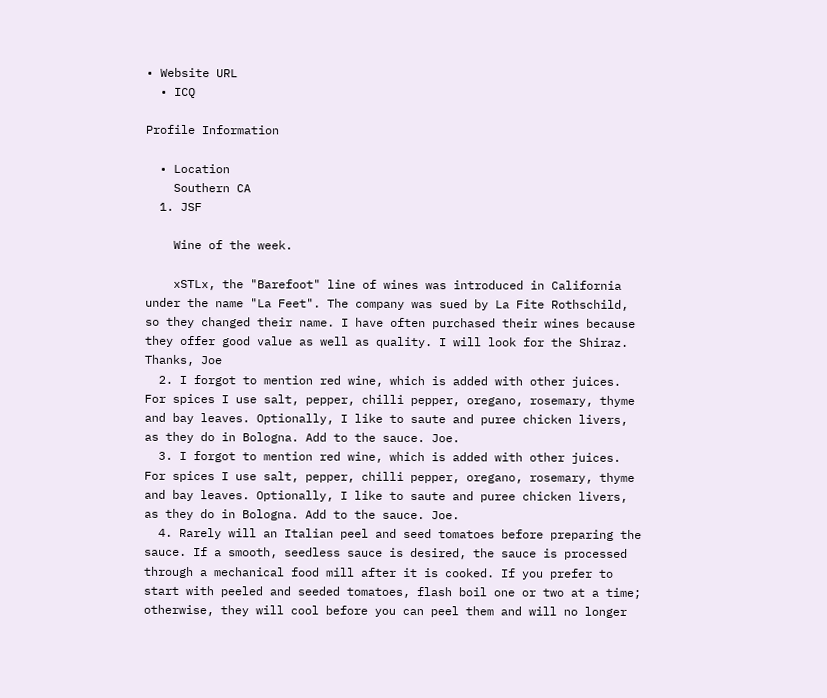• Website URL
  • ICQ

Profile Information

  • Location
    Southern CA
  1. JSF

    Wine of the week.

    xSTLx, the "Barefoot" line of wines was introduced in California under the name "La Feet". The company was sued by La Fite Rothschild, so they changed their name. I have often purchased their wines because they offer good value as well as quality. I will look for the Shiraz. Thanks, Joe
  2. I forgot to mention red wine, which is added with other juices. For spices I use salt, pepper, chilli pepper, oregano, rosemary, thyme and bay leaves. Optionally, I like to saute and puree chicken livers, as they do in Bologna. Add to the sauce. Joe.
  3. I forgot to mention red wine, which is added with other juices. For spices I use salt, pepper, chilli pepper, oregano, rosemary, thyme and bay leaves. Optionally, I like to saute and puree chicken livers, as they do in Bologna. Add to the sauce. Joe.
  4. Rarely will an Italian peel and seed tomatoes before preparing the sauce. If a smooth, seedless sauce is desired, the sauce is processed through a mechanical food mill after it is cooked. If you prefer to start with peeled and seeded tomatoes, flash boil one or two at a time; otherwise, they will cool before you can peel them and will no longer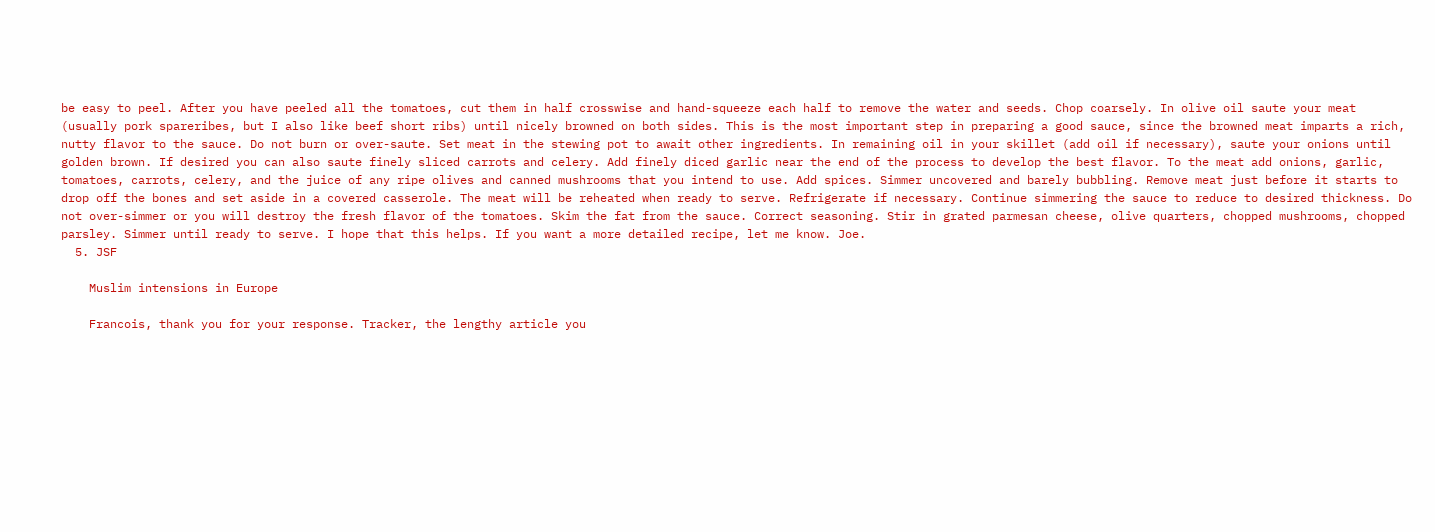be easy to peel. After you have peeled all the tomatoes, cut them in half crosswise and hand-squeeze each half to remove the water and seeds. Chop coarsely. In olive oil saute your meat (usually pork spareribes, but I also like beef short ribs) until nicely browned on both sides. This is the most important step in preparing a good sauce, since the browned meat imparts a rich, nutty flavor to the sauce. Do not burn or over-saute. Set meat in the stewing pot to await other ingredients. In remaining oil in your skillet (add oil if necessary), saute your onions until golden brown. If desired you can also saute finely sliced carrots and celery. Add finely diced garlic near the end of the process to develop the best flavor. To the meat add onions, garlic, tomatoes, carrots, celery, and the juice of any ripe olives and canned mushrooms that you intend to use. Add spices. Simmer uncovered and barely bubbling. Remove meat just before it starts to drop off the bones and set aside in a covered casserole. The meat will be reheated when ready to serve. Refrigerate if necessary. Continue simmering the sauce to reduce to desired thickness. Do not over-simmer or you will destroy the fresh flavor of the tomatoes. Skim the fat from the sauce. Correct seasoning. Stir in grated parmesan cheese, olive quarters, chopped mushrooms, chopped parsley. Simmer until ready to serve. I hope that this helps. If you want a more detailed recipe, let me know. Joe.
  5. JSF

    Muslim intensions in Europe

    Francois, thank you for your response. Tracker, the lengthy article you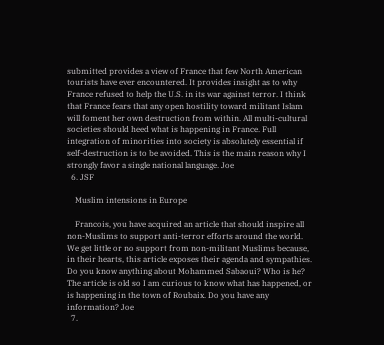submitted provides a view of France that few North American tourists have ever encountered. It provides insight as to why France refused to help the U.S. in its war against terror. I think that France fears that any open hostility toward militant Islam will foment her own destruction from within. All multi-cultural societies should heed what is happening in France. Full integration of minorities into society is absolutely essential if self-destruction is to be avoided. This is the main reason why I strongly favor a single national language. Joe
  6. JSF

    Muslim intensions in Europe

    Francois, you have acquired an article that should inspire all non-Muslims to support anti-terror efforts around the world. We get little or no support from non-militant Muslims because, in their hearts, this article exposes their agenda and sympathies. Do you know anything about Mohammed Sabaoui? Who is he? The article is old so I am curious to know what has happened, or is happening in the town of Roubaix. Do you have any information? Joe
  7.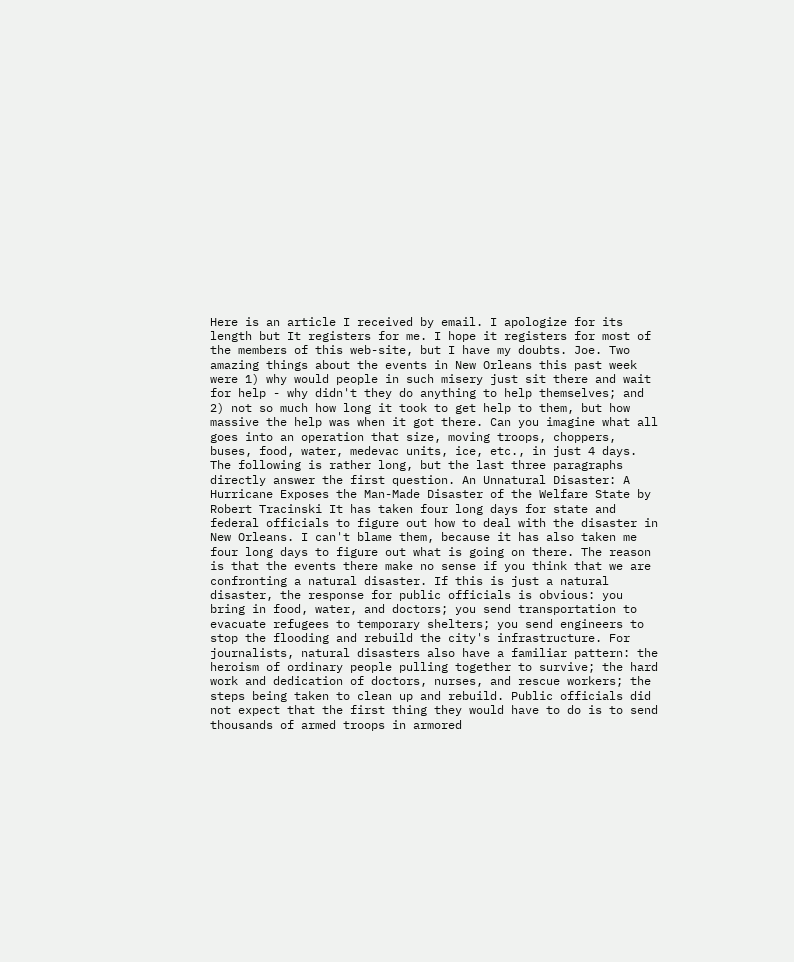Here is an article I received by email. I apologize for its length but It registers for me. I hope it registers for most of the members of this web-site, but I have my doubts. Joe. Two amazing things about the events in New Orleans this past week were 1) why would people in such misery just sit there and wait for help - why didn't they do anything to help themselves; and 2) not so much how long it took to get help to them, but how massive the help was when it got there. Can you imagine what all goes into an operation that size, moving troops, choppers, buses, food, water, medevac units, ice, etc., in just 4 days. The following is rather long, but the last three paragraphs directly answer the first question. An Unnatural Disaster: A Hurricane Exposes the Man-Made Disaster of the Welfare State by Robert Tracinski It has taken four long days for state and federal officials to figure out how to deal with the disaster in New Orleans. I can't blame them, because it has also taken me four long days to figure out what is going on there. The reason is that the events there make no sense if you think that we are confronting a natural disaster. If this is just a natural disaster, the response for public officials is obvious: you bring in food, water, and doctors; you send transportation to evacuate refugees to temporary shelters; you send engineers to stop the flooding and rebuild the city's infrastructure. For journalists, natural disasters also have a familiar pattern: the heroism of ordinary people pulling together to survive; the hard work and dedication of doctors, nurses, and rescue workers; the steps being taken to clean up and rebuild. Public officials did not expect that the first thing they would have to do is to send thousands of armed troops in armored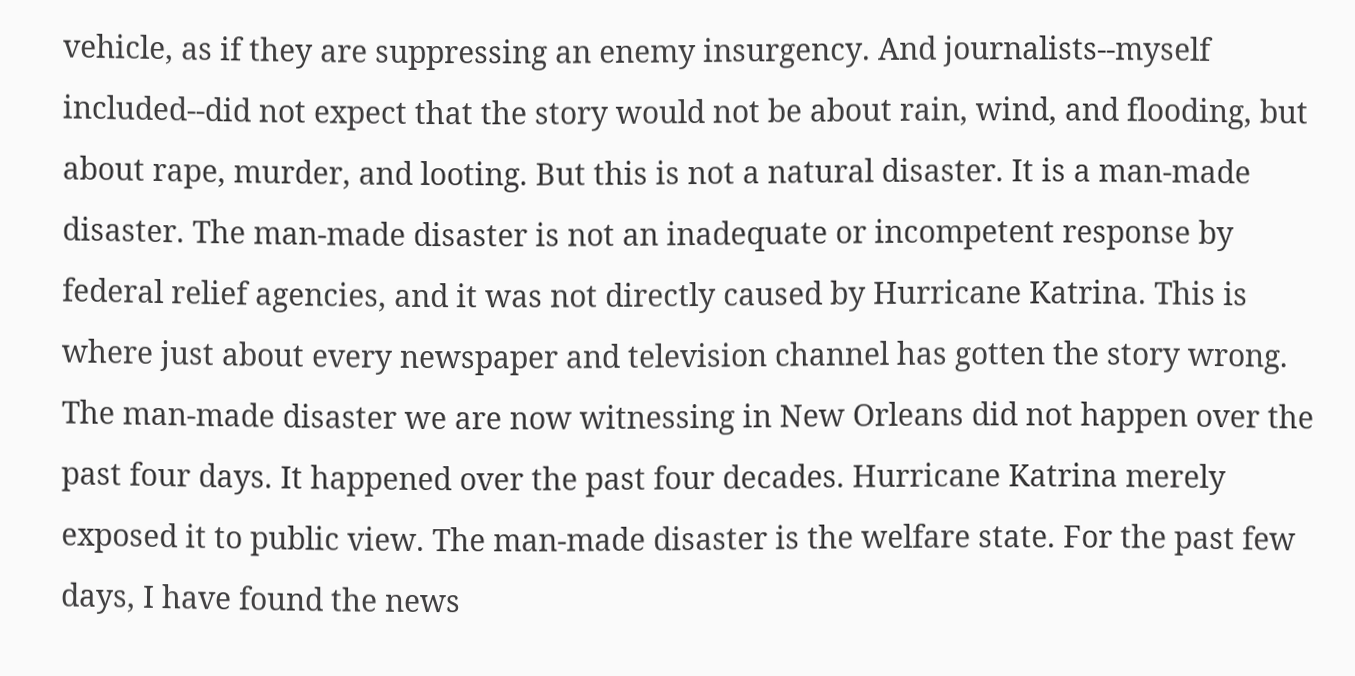vehicle, as if they are suppressing an enemy insurgency. And journalists--myself included--did not expect that the story would not be about rain, wind, and flooding, but about rape, murder, and looting. But this is not a natural disaster. It is a man-made disaster. The man-made disaster is not an inadequate or incompetent response by federal relief agencies, and it was not directly caused by Hurricane Katrina. This is where just about every newspaper and television channel has gotten the story wrong. The man-made disaster we are now witnessing in New Orleans did not happen over the past four days. It happened over the past four decades. Hurricane Katrina merely exposed it to public view. The man-made disaster is the welfare state. For the past few days, I have found the news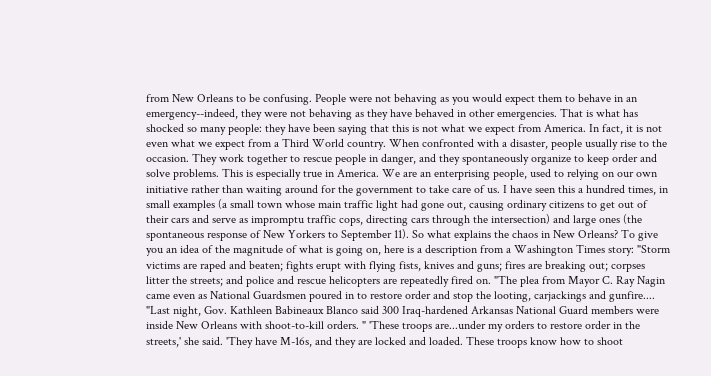from New Orleans to be confusing. People were not behaving as you would expect them to behave in an emergency--indeed, they were not behaving as they have behaved in other emergencies. That is what has shocked so many people: they have been saying that this is not what we expect from America. In fact, it is not even what we expect from a Third World country. When confronted with a disaster, people usually rise to the occasion. They work together to rescue people in danger, and they spontaneously organize to keep order and solve problems. This is especially true in America. We are an enterprising people, used to relying on our own initiative rather than waiting around for the government to take care of us. I have seen this a hundred times, in small examples (a small town whose main traffic light had gone out, causing ordinary citizens to get out of their cars and serve as impromptu traffic cops, directing cars through the intersection) and large ones (the spontaneous response of New Yorkers to September 11). So what explains the chaos in New Orleans? To give you an idea of the magnitude of what is going on, here is a description from a Washington Times story: "Storm victims are raped and beaten; fights erupt with flying fists, knives and guns; fires are breaking out; corpses litter the streets; and police and rescue helicopters are repeatedly fired on. "The plea from Mayor C. Ray Nagin came even as National Guardsmen poured in to restore order and stop the looting, carjackings and gunfire.... "Last night, Gov. Kathleen Babineaux Blanco said 300 Iraq-hardened Arkansas National Guard members were inside New Orleans with shoot-to-kill orders. " 'These troops are...under my orders to restore order in the streets,' she said. 'They have M-16s, and they are locked and loaded. These troops know how to shoot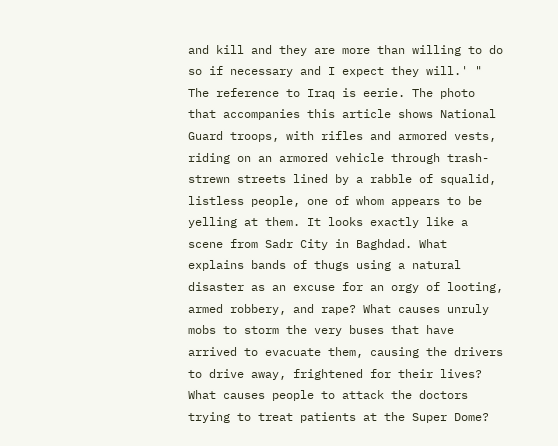and kill and they are more than willing to do so if necessary and I expect they will.' " The reference to Iraq is eerie. The photo that accompanies this article shows National Guard troops, with rifles and armored vests, riding on an armored vehicle through trash-strewn streets lined by a rabble of squalid, listless people, one of whom appears to be yelling at them. It looks exactly like a scene from Sadr City in Baghdad. What explains bands of thugs using a natural disaster as an excuse for an orgy of looting, armed robbery, and rape? What causes unruly mobs to storm the very buses that have arrived to evacuate them, causing the drivers to drive away, frightened for their lives? What causes people to attack the doctors trying to treat patients at the Super Dome?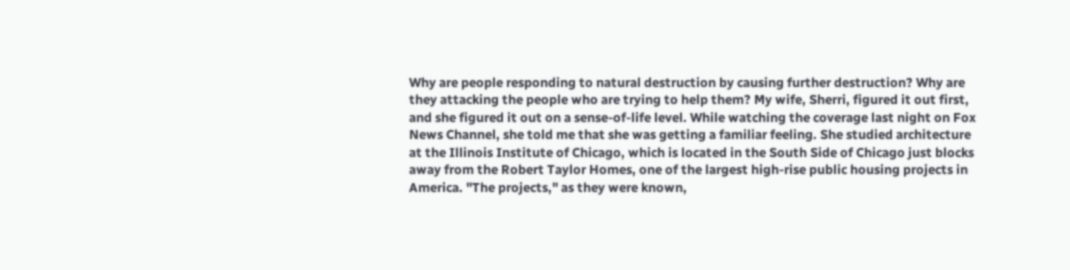Why are people responding to natural destruction by causing further destruction? Why are they attacking the people who are trying to help them? My wife, Sherri, figured it out first, and she figured it out on a sense-of-life level. While watching the coverage last night on Fox News Channel, she told me that she was getting a familiar feeling. She studied architecture at the Illinois Institute of Chicago, which is located in the South Side of Chicago just blocks away from the Robert Taylor Homes, one of the largest high-rise public housing projects in America. "The projects," as they were known,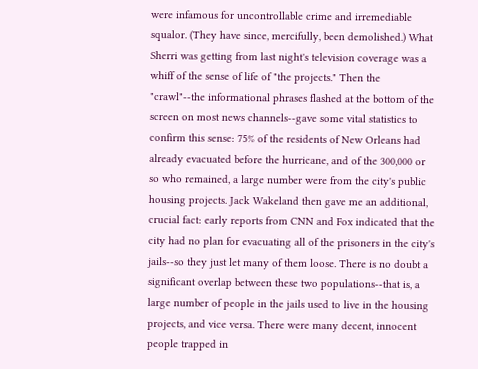were infamous for uncontrollable crime and irremediable squalor. (They have since, mercifully, been demolished.) What Sherri was getting from last night's television coverage was a whiff of the sense of life of "the projects." Then the "crawl"--the informational phrases flashed at the bottom of the screen on most news channels--gave some vital statistics to confirm this sense: 75% of the residents of New Orleans had already evacuated before the hurricane, and of the 300,000 or so who remained, a large number were from the city's public housing projects. Jack Wakeland then gave me an additional, crucial fact: early reports from CNN and Fox indicated that the city had no plan for evacuating all of the prisoners in the city's jails--so they just let many of them loose. There is no doubt a significant overlap between these two populations--that is, a large number of people in the jails used to live in the housing projects, and vice versa. There were many decent, innocent people trapped in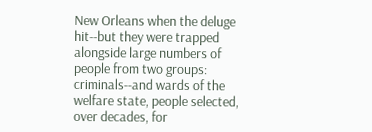New Orleans when the deluge hit--but they were trapped alongside large numbers of people from two groups: criminals--and wards of the welfare state, people selected, over decades, for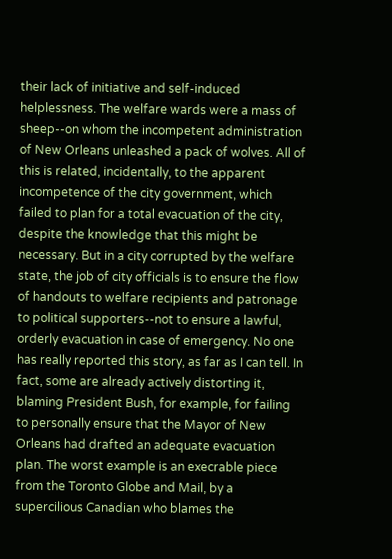their lack of initiative and self-induced helplessness. The welfare wards were a mass of sheep--on whom the incompetent administration of New Orleans unleashed a pack of wolves. All of this is related, incidentally, to the apparent incompetence of the city government, which failed to plan for a total evacuation of the city, despite the knowledge that this might be necessary. But in a city corrupted by the welfare state, the job of city officials is to ensure the flow of handouts to welfare recipients and patronage to political supporters--not to ensure a lawful, orderly evacuation in case of emergency. No one has really reported this story, as far as I can tell. In fact, some are already actively distorting it, blaming President Bush, for example, for failing to personally ensure that the Mayor of New Orleans had drafted an adequate evacuation plan. The worst example is an execrable piece from the Toronto Globe and Mail, by a supercilious Canadian who blames the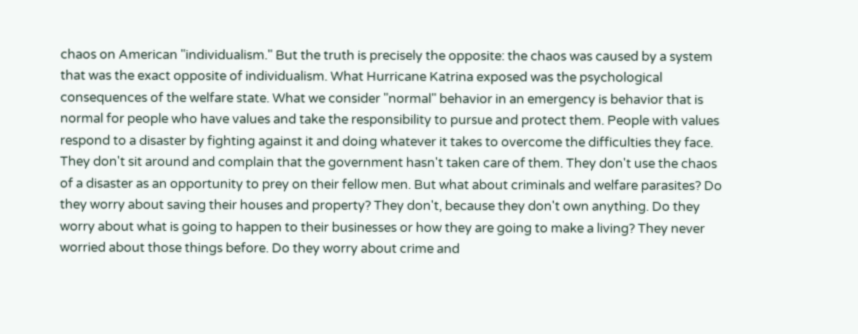chaos on American "individualism." But the truth is precisely the opposite: the chaos was caused by a system that was the exact opposite of individualism. What Hurricane Katrina exposed was the psychological consequences of the welfare state. What we consider "normal" behavior in an emergency is behavior that is normal for people who have values and take the responsibility to pursue and protect them. People with values respond to a disaster by fighting against it and doing whatever it takes to overcome the difficulties they face. They don't sit around and complain that the government hasn't taken care of them. They don't use the chaos of a disaster as an opportunity to prey on their fellow men. But what about criminals and welfare parasites? Do they worry about saving their houses and property? They don't, because they don't own anything. Do they worry about what is going to happen to their businesses or how they are going to make a living? They never worried about those things before. Do they worry about crime and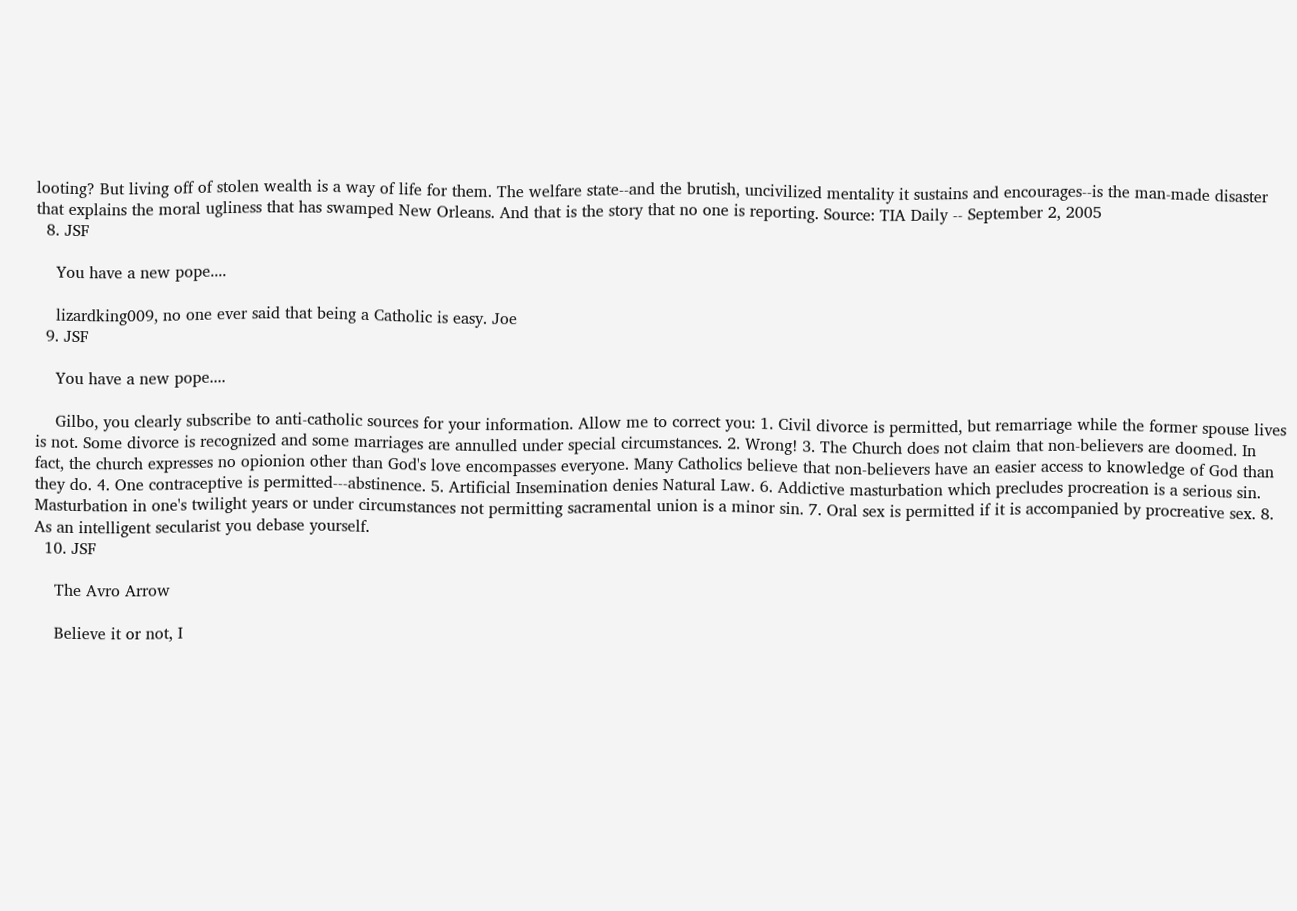looting? But living off of stolen wealth is a way of life for them. The welfare state--and the brutish, uncivilized mentality it sustains and encourages--is the man-made disaster that explains the moral ugliness that has swamped New Orleans. And that is the story that no one is reporting. Source: TIA Daily -- September 2, 2005
  8. JSF

    You have a new pope....

    lizardking009, no one ever said that being a Catholic is easy. Joe
  9. JSF

    You have a new pope....

    Gilbo, you clearly subscribe to anti-catholic sources for your information. Allow me to correct you: 1. Civil divorce is permitted, but remarriage while the former spouse lives is not. Some divorce is recognized and some marriages are annulled under special circumstances. 2. Wrong! 3. The Church does not claim that non-believers are doomed. In fact, the church expresses no opionion other than God's love encompasses everyone. Many Catholics believe that non-believers have an easier access to knowledge of God than they do. 4. One contraceptive is permitted---abstinence. 5. Artificial Insemination denies Natural Law. 6. Addictive masturbation which precludes procreation is a serious sin. Masturbation in one's twilight years or under circumstances not permitting sacramental union is a minor sin. 7. Oral sex is permitted if it is accompanied by procreative sex. 8. As an intelligent secularist you debase yourself.
  10. JSF

    The Avro Arrow

    Believe it or not, I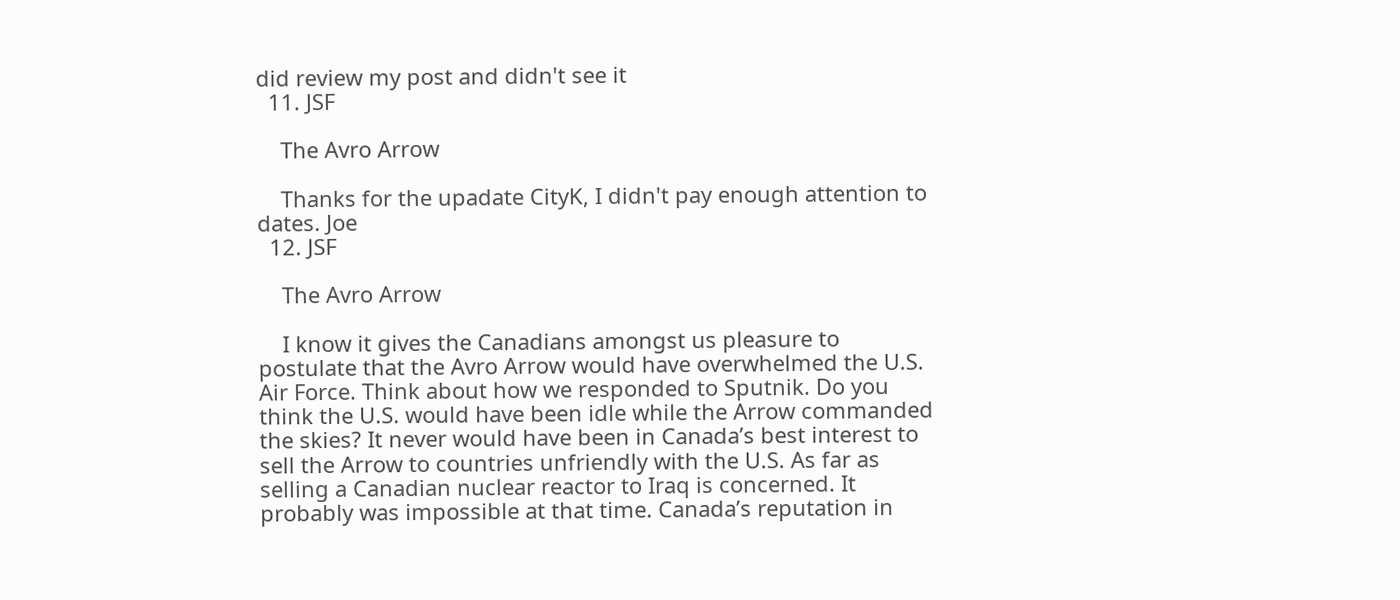did review my post and didn't see it
  11. JSF

    The Avro Arrow

    Thanks for the upadate CityK, I didn't pay enough attention to dates. Joe
  12. JSF

    The Avro Arrow

    I know it gives the Canadians amongst us pleasure to postulate that the Avro Arrow would have overwhelmed the U.S. Air Force. Think about how we responded to Sputnik. Do you think the U.S. would have been idle while the Arrow commanded the skies? It never would have been in Canada’s best interest to sell the Arrow to countries unfriendly with the U.S. As far as selling a Canadian nuclear reactor to Iraq is concerned. It probably was impossible at that time. Canada’s reputation in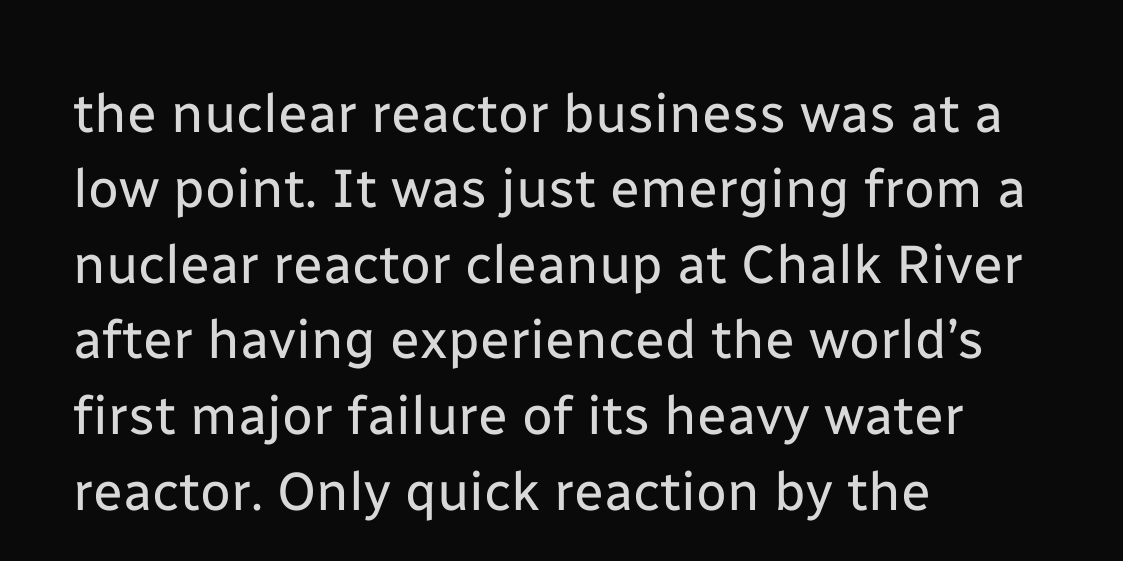the nuclear reactor business was at a low point. It was just emerging from a nuclear reactor cleanup at Chalk River after having experienced the world’s first major failure of its heavy water reactor. Only quick reaction by the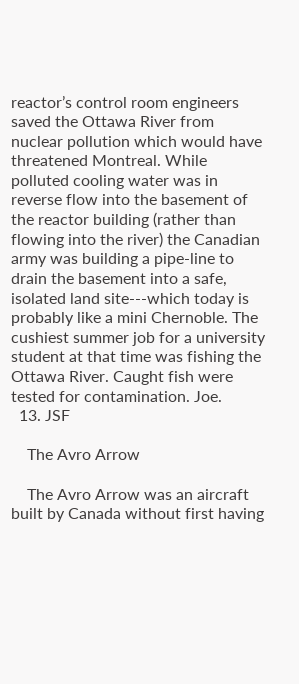reactor’s control room engineers saved the Ottawa River from nuclear pollution which would have threatened Montreal. While polluted cooling water was in reverse flow into the basement of the reactor building (rather than flowing into the river) the Canadian army was building a pipe-line to drain the basement into a safe, isolated land site---which today is probably like a mini Chernoble. The cushiest summer job for a university student at that time was fishing the Ottawa River. Caught fish were tested for contamination. Joe.
  13. JSF

    The Avro Arrow

    The Avro Arrow was an aircraft built by Canada without first having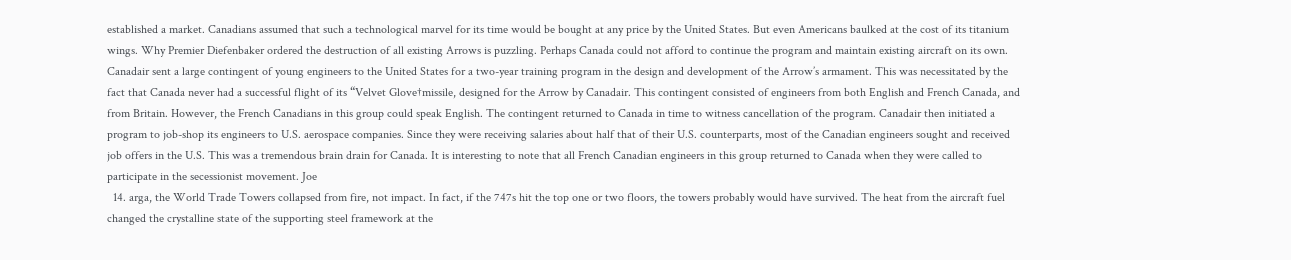established a market. Canadians assumed that such a technological marvel for its time would be bought at any price by the United States. But even Americans baulked at the cost of its titanium wings. Why Premier Diefenbaker ordered the destruction of all existing Arrows is puzzling. Perhaps Canada could not afford to continue the program and maintain existing aircraft on its own. Canadair sent a large contingent of young engineers to the United States for a two-year training program in the design and development of the Arrow’s armament. This was necessitated by the fact that Canada never had a successful flight of its “Velvet Glove†missile, designed for the Arrow by Canadair. This contingent consisted of engineers from both English and French Canada, and from Britain. However, the French Canadians in this group could speak English. The contingent returned to Canada in time to witness cancellation of the program. Canadair then initiated a program to job-shop its engineers to U.S. aerospace companies. Since they were receiving salaries about half that of their U.S. counterparts, most of the Canadian engineers sought and received job offers in the U.S. This was a tremendous brain drain for Canada. It is interesting to note that all French Canadian engineers in this group returned to Canada when they were called to participate in the secessionist movement. Joe
  14. arga, the World Trade Towers collapsed from fire, not impact. In fact, if the 747s hit the top one or two floors, the towers probably would have survived. The heat from the aircraft fuel changed the crystalline state of the supporting steel framework at the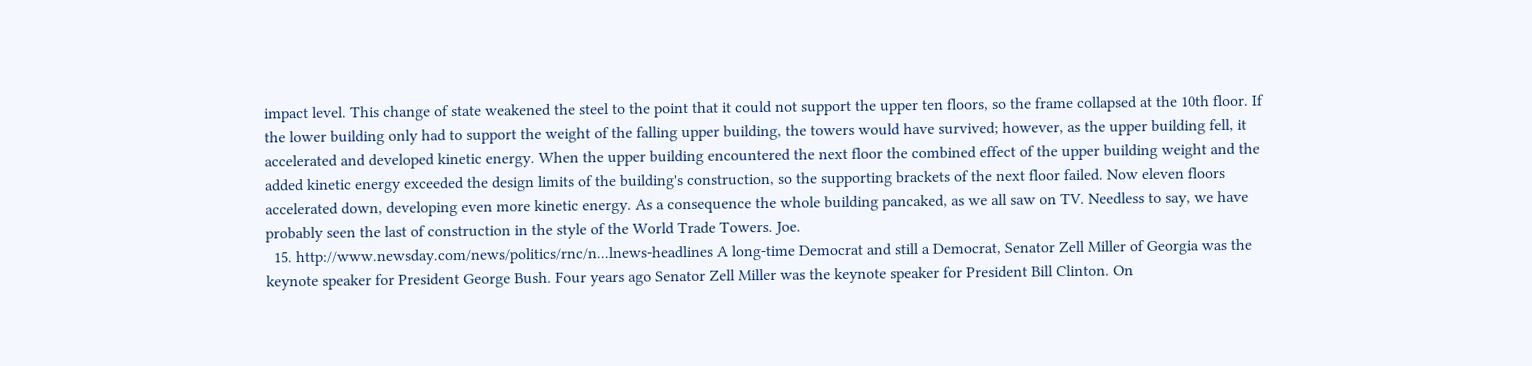impact level. This change of state weakened the steel to the point that it could not support the upper ten floors, so the frame collapsed at the 10th floor. If the lower building only had to support the weight of the falling upper building, the towers would have survived; however, as the upper building fell, it accelerated and developed kinetic energy. When the upper building encountered the next floor the combined effect of the upper building weight and the added kinetic energy exceeded the design limits of the building's construction, so the supporting brackets of the next floor failed. Now eleven floors accelerated down, developing even more kinetic energy. As a consequence the whole building pancaked, as we all saw on TV. Needless to say, we have probably seen the last of construction in the style of the World Trade Towers. Joe.
  15. http://www.newsday.com/news/politics/rnc/n...lnews-headlines A long-time Democrat and still a Democrat, Senator Zell Miller of Georgia was the keynote speaker for President George Bush. Four years ago Senator Zell Miller was the keynote speaker for President Bill Clinton. On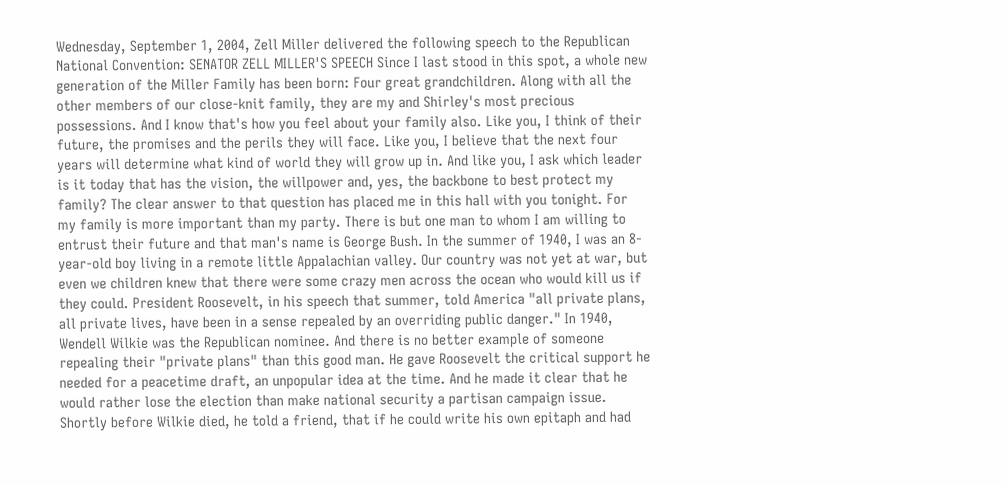Wednesday, September 1, 2004, Zell Miller delivered the following speech to the Republican National Convention: SENATOR ZELL MILLER'S SPEECH Since I last stood in this spot, a whole new generation of the Miller Family has been born: Four great grandchildren. Along with all the other members of our close-knit family, they are my and Shirley's most precious possessions. And I know that's how you feel about your family also. Like you, I think of their future, the promises and the perils they will face. Like you, I believe that the next four years will determine what kind of world they will grow up in. And like you, I ask which leader is it today that has the vision, the willpower and, yes, the backbone to best protect my family? The clear answer to that question has placed me in this hall with you tonight. For my family is more important than my party. There is but one man to whom I am willing to entrust their future and that man's name is George Bush. In the summer of 1940, I was an 8-year-old boy living in a remote little Appalachian valley. Our country was not yet at war, but even we children knew that there were some crazy men across the ocean who would kill us if they could. President Roosevelt, in his speech that summer, told America "all private plans, all private lives, have been in a sense repealed by an overriding public danger." In 1940, Wendell Wilkie was the Republican nominee. And there is no better example of someone repealing their "private plans" than this good man. He gave Roosevelt the critical support he needed for a peacetime draft, an unpopular idea at the time. And he made it clear that he would rather lose the election than make national security a partisan campaign issue. Shortly before Wilkie died, he told a friend, that if he could write his own epitaph and had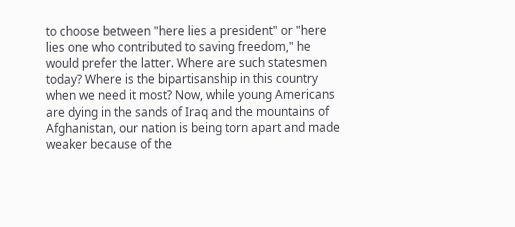to choose between "here lies a president" or "here lies one who contributed to saving freedom," he would prefer the latter. Where are such statesmen today? Where is the bipartisanship in this country when we need it most? Now, while young Americans are dying in the sands of Iraq and the mountains of Afghanistan, our nation is being torn apart and made weaker because of the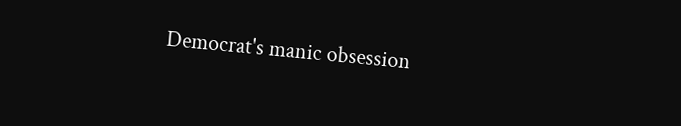Democrat's manic obsession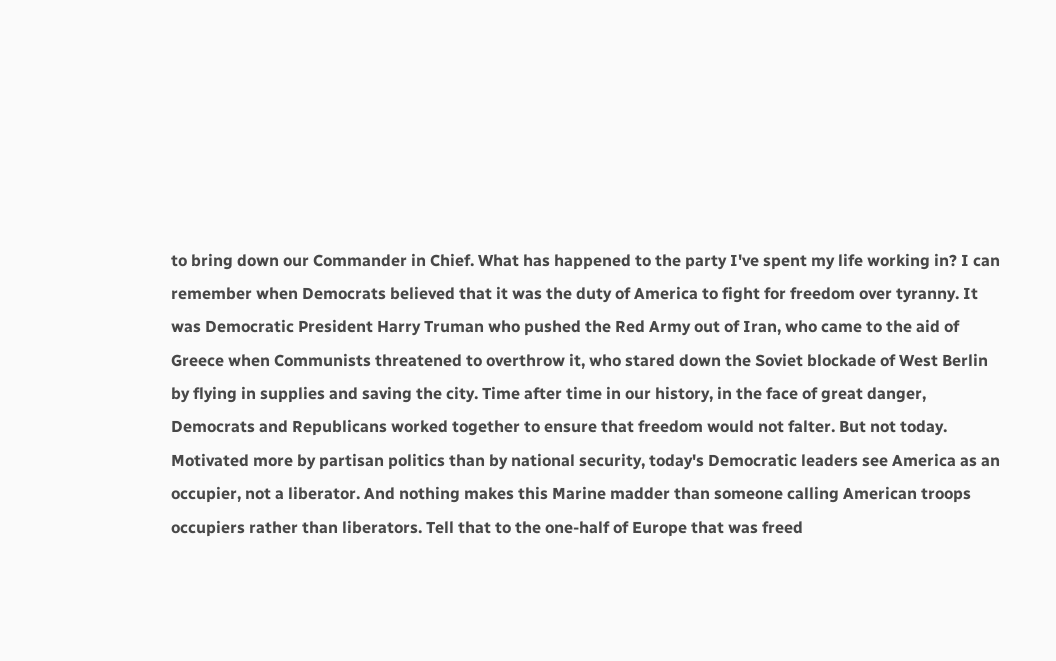to bring down our Commander in Chief. What has happened to the party I've spent my life working in? I can remember when Democrats believed that it was the duty of America to fight for freedom over tyranny. It was Democratic President Harry Truman who pushed the Red Army out of Iran, who came to the aid of Greece when Communists threatened to overthrow it, who stared down the Soviet blockade of West Berlin by flying in supplies and saving the city. Time after time in our history, in the face of great danger, Democrats and Republicans worked together to ensure that freedom would not falter. But not today. Motivated more by partisan politics than by national security, today's Democratic leaders see America as an occupier, not a liberator. And nothing makes this Marine madder than someone calling American troops occupiers rather than liberators. Tell that to the one-half of Europe that was freed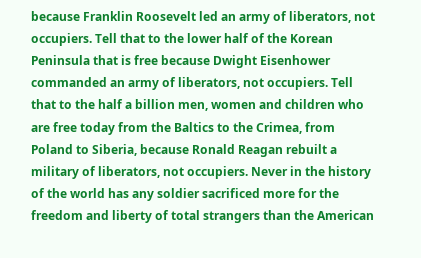because Franklin Roosevelt led an army of liberators, not occupiers. Tell that to the lower half of the Korean Peninsula that is free because Dwight Eisenhower commanded an army of liberators, not occupiers. Tell that to the half a billion men, women and children who are free today from the Baltics to the Crimea, from Poland to Siberia, because Ronald Reagan rebuilt a military of liberators, not occupiers. Never in the history of the world has any soldier sacrificed more for the freedom and liberty of total strangers than the American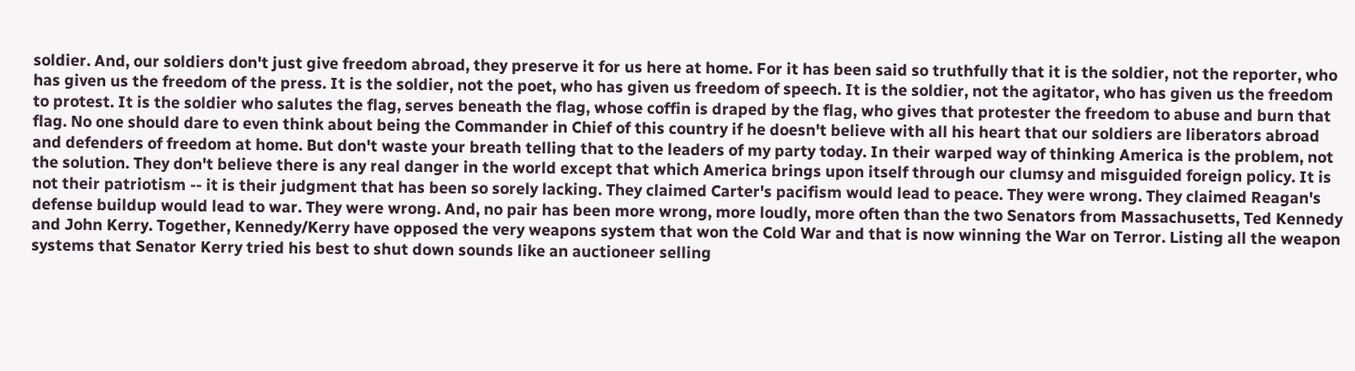soldier. And, our soldiers don't just give freedom abroad, they preserve it for us here at home. For it has been said so truthfully that it is the soldier, not the reporter, who has given us the freedom of the press. It is the soldier, not the poet, who has given us freedom of speech. It is the soldier, not the agitator, who has given us the freedom to protest. It is the soldier who salutes the flag, serves beneath the flag, whose coffin is draped by the flag, who gives that protester the freedom to abuse and burn that flag. No one should dare to even think about being the Commander in Chief of this country if he doesn't believe with all his heart that our soldiers are liberators abroad and defenders of freedom at home. But don't waste your breath telling that to the leaders of my party today. In their warped way of thinking America is the problem, not the solution. They don't believe there is any real danger in the world except that which America brings upon itself through our clumsy and misguided foreign policy. It is not their patriotism -- it is their judgment that has been so sorely lacking. They claimed Carter's pacifism would lead to peace. They were wrong. They claimed Reagan's defense buildup would lead to war. They were wrong. And, no pair has been more wrong, more loudly, more often than the two Senators from Massachusetts, Ted Kennedy and John Kerry. Together, Kennedy/Kerry have opposed the very weapons system that won the Cold War and that is now winning the War on Terror. Listing all the weapon systems that Senator Kerry tried his best to shut down sounds like an auctioneer selling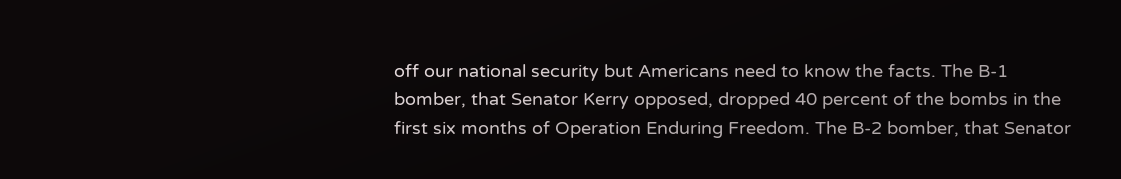off our national security but Americans need to know the facts. The B-1 bomber, that Senator Kerry opposed, dropped 40 percent of the bombs in the first six months of Operation Enduring Freedom. The B-2 bomber, that Senator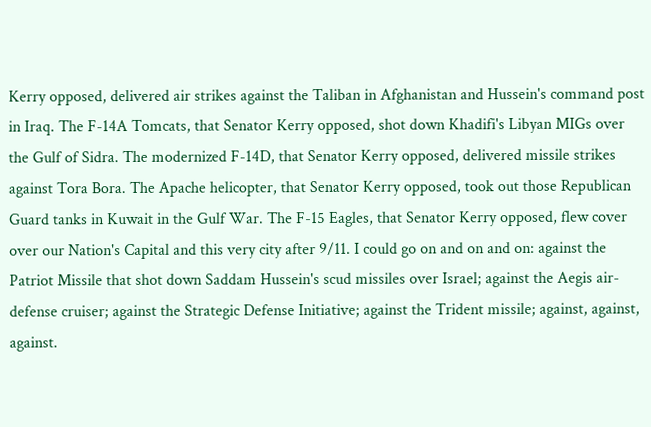Kerry opposed, delivered air strikes against the Taliban in Afghanistan and Hussein's command post in Iraq. The F-14A Tomcats, that Senator Kerry opposed, shot down Khadifi's Libyan MIGs over the Gulf of Sidra. The modernized F-14D, that Senator Kerry opposed, delivered missile strikes against Tora Bora. The Apache helicopter, that Senator Kerry opposed, took out those Republican Guard tanks in Kuwait in the Gulf War. The F-15 Eagles, that Senator Kerry opposed, flew cover over our Nation's Capital and this very city after 9/11. I could go on and on and on: against the Patriot Missile that shot down Saddam Hussein's scud missiles over Israel; against the Aegis air-defense cruiser; against the Strategic Defense Initiative; against the Trident missile; against, against, against.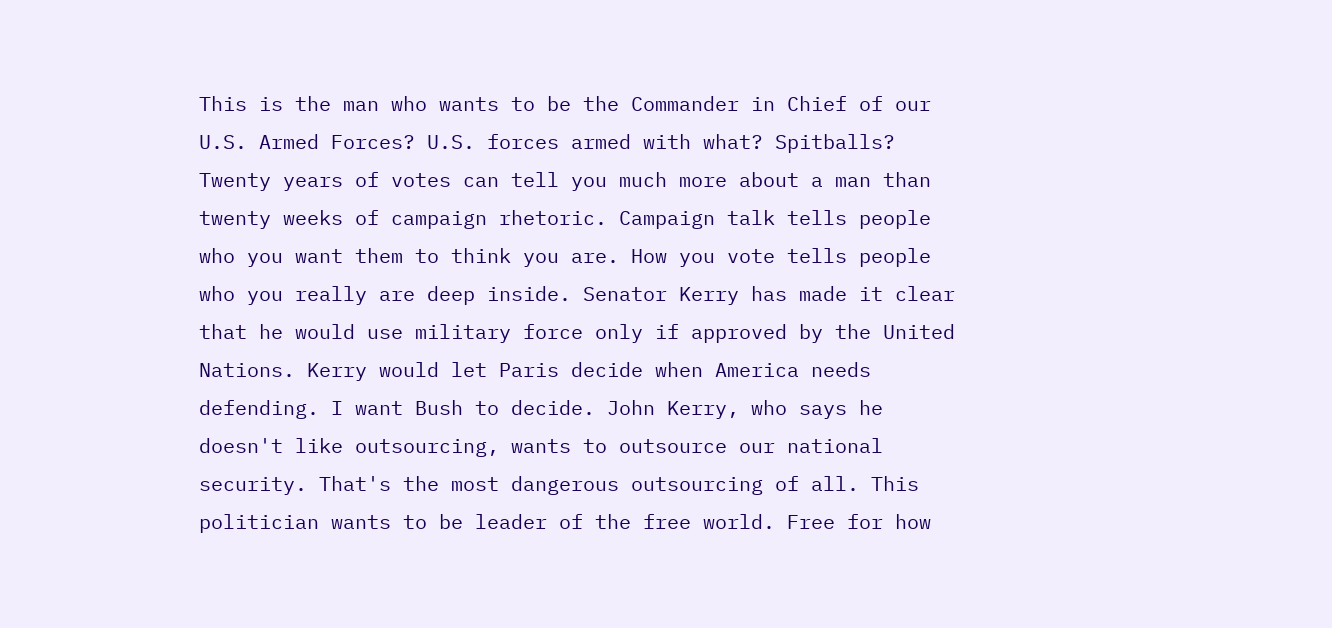This is the man who wants to be the Commander in Chief of our U.S. Armed Forces? U.S. forces armed with what? Spitballs? Twenty years of votes can tell you much more about a man than twenty weeks of campaign rhetoric. Campaign talk tells people who you want them to think you are. How you vote tells people who you really are deep inside. Senator Kerry has made it clear that he would use military force only if approved by the United Nations. Kerry would let Paris decide when America needs defending. I want Bush to decide. John Kerry, who says he doesn't like outsourcing, wants to outsource our national security. That's the most dangerous outsourcing of all. This politician wants to be leader of the free world. Free for how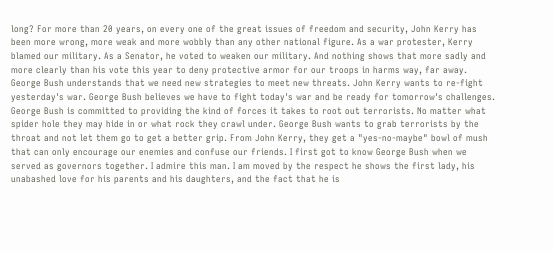long? For more than 20 years, on every one of the great issues of freedom and security, John Kerry has been more wrong, more weak and more wobbly than any other national figure. As a war protester, Kerry blamed our military. As a Senator, he voted to weaken our military. And nothing shows that more sadly and more clearly than his vote this year to deny protective armor for our troops in harms way, far away. George Bush understands that we need new strategies to meet new threats. John Kerry wants to re-fight yesterday's war. George Bush believes we have to fight today's war and be ready for tomorrow's challenges. George Bush is committed to providing the kind of forces it takes to root out terrorists. No matter what spider hole they may hide in or what rock they crawl under. George Bush wants to grab terrorists by the throat and not let them go to get a better grip. From John Kerry, they get a "yes-no-maybe" bowl of mush that can only encourage our enemies and confuse our friends. I first got to know George Bush when we served as governors together. I admire this man. I am moved by the respect he shows the first lady, his unabashed love for his parents and his daughters, and the fact that he is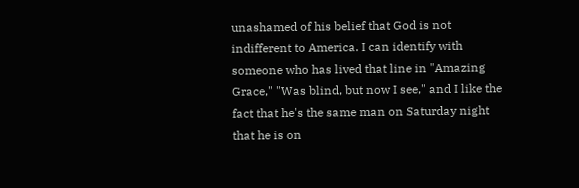unashamed of his belief that God is not indifferent to America. I can identify with someone who has lived that line in "Amazing Grace," "Was blind, but now I see," and I like the fact that he's the same man on Saturday night that he is on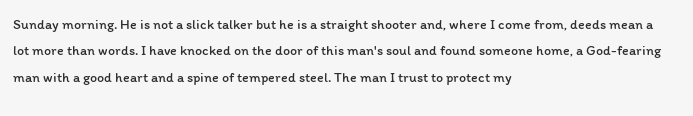Sunday morning. He is not a slick talker but he is a straight shooter and, where I come from, deeds mean a lot more than words. I have knocked on the door of this man's soul and found someone home, a God-fearing man with a good heart and a spine of tempered steel. The man I trust to protect my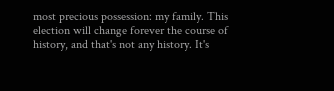most precious possession: my family. This election will change forever the course of history, and that's not any history. It's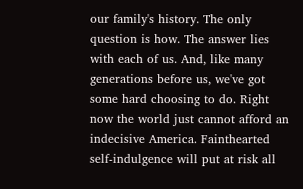our family's history. The only question is how. The answer lies with each of us. And, like many generations before us, we've got some hard choosing to do. Right now the world just cannot afford an indecisive America. Fainthearted self-indulgence will put at risk all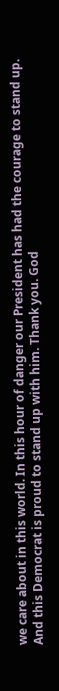we care about in this world. In this hour of danger our President has had the courage to stand up. And this Democrat is proud to stand up with him. Thank you. God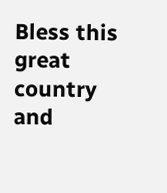Bless this great country and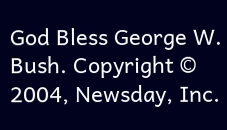God Bless George W. Bush. Copyright © 2004, Newsday, Inc.